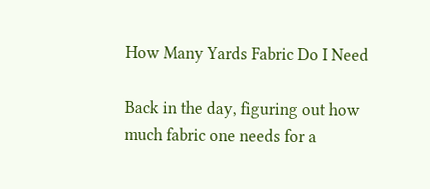How Many Yards Fabric Do I Need

Back in the day, figuring out how much fabric one needs for a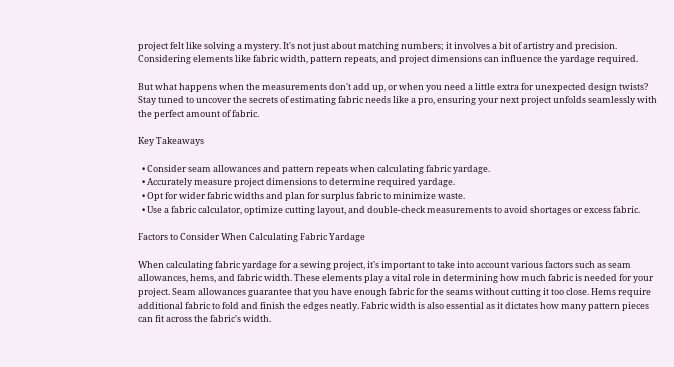project felt like solving a mystery. It's not just about matching numbers; it involves a bit of artistry and precision. Considering elements like fabric width, pattern repeats, and project dimensions can influence the yardage required.

But what happens when the measurements don't add up, or when you need a little extra for unexpected design twists? Stay tuned to uncover the secrets of estimating fabric needs like a pro, ensuring your next project unfolds seamlessly with the perfect amount of fabric.

Key Takeaways

  • Consider seam allowances and pattern repeats when calculating fabric yardage.
  • Accurately measure project dimensions to determine required yardage.
  • Opt for wider fabric widths and plan for surplus fabric to minimize waste.
  • Use a fabric calculator, optimize cutting layout, and double-check measurements to avoid shortages or excess fabric.

Factors to Consider When Calculating Fabric Yardage

When calculating fabric yardage for a sewing project, it's important to take into account various factors such as seam allowances, hems, and fabric width. These elements play a vital role in determining how much fabric is needed for your project. Seam allowances guarantee that you have enough fabric for the seams without cutting it too close. Hems require additional fabric to fold and finish the edges neatly. Fabric width is also essential as it dictates how many pattern pieces can fit across the fabric's width.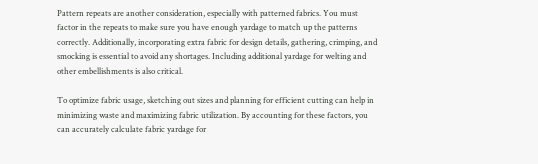Pattern repeats are another consideration, especially with patterned fabrics. You must factor in the repeats to make sure you have enough yardage to match up the patterns correctly. Additionally, incorporating extra fabric for design details, gathering, crimping, and smocking is essential to avoid any shortages. Including additional yardage for welting and other embellishments is also critical.

To optimize fabric usage, sketching out sizes and planning for efficient cutting can help in minimizing waste and maximizing fabric utilization. By accounting for these factors, you can accurately calculate fabric yardage for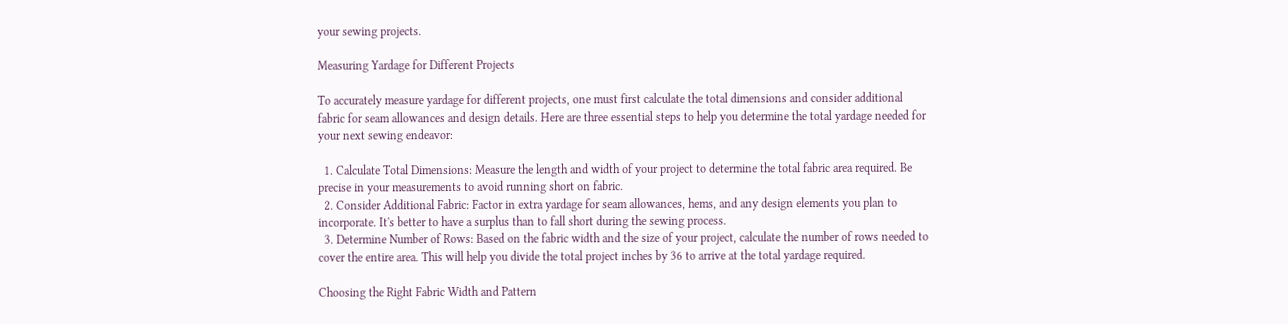your sewing projects.

Measuring Yardage for Different Projects

To accurately measure yardage for different projects, one must first calculate the total dimensions and consider additional fabric for seam allowances and design details. Here are three essential steps to help you determine the total yardage needed for your next sewing endeavor:

  1. Calculate Total Dimensions: Measure the length and width of your project to determine the total fabric area required. Be precise in your measurements to avoid running short on fabric.
  2. Consider Additional Fabric: Factor in extra yardage for seam allowances, hems, and any design elements you plan to incorporate. It's better to have a surplus than to fall short during the sewing process.
  3. Determine Number of Rows: Based on the fabric width and the size of your project, calculate the number of rows needed to cover the entire area. This will help you divide the total project inches by 36 to arrive at the total yardage required.

Choosing the Right Fabric Width and Pattern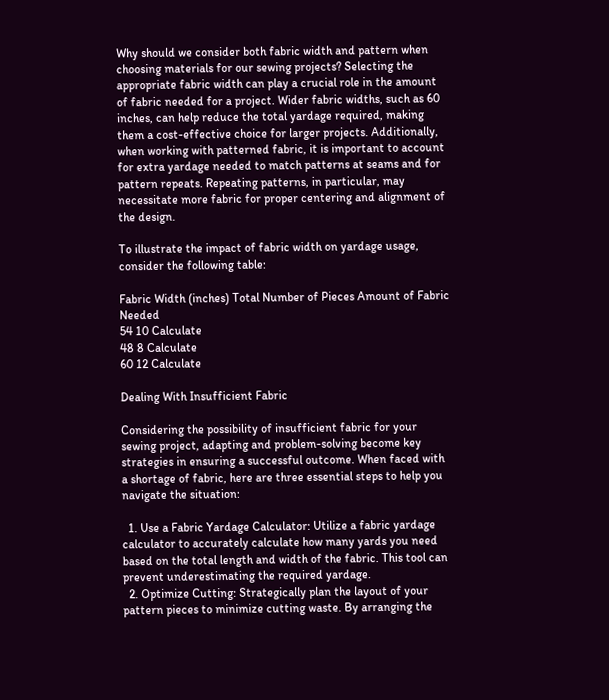Why should we consider both fabric width and pattern when choosing materials for our sewing projects? Selecting the appropriate fabric width can play a crucial role in the amount of fabric needed for a project. Wider fabric widths, such as 60 inches, can help reduce the total yardage required, making them a cost-effective choice for larger projects. Additionally, when working with patterned fabric, it is important to account for extra yardage needed to match patterns at seams and for pattern repeats. Repeating patterns, in particular, may necessitate more fabric for proper centering and alignment of the design.

To illustrate the impact of fabric width on yardage usage, consider the following table:

Fabric Width (inches) Total Number of Pieces Amount of Fabric Needed
54 10 Calculate
48 8 Calculate
60 12 Calculate

Dealing With Insufficient Fabric

Considering the possibility of insufficient fabric for your sewing project, adapting and problem-solving become key strategies in ensuring a successful outcome. When faced with a shortage of fabric, here are three essential steps to help you navigate the situation:

  1. Use a Fabric Yardage Calculator: Utilize a fabric yardage calculator to accurately calculate how many yards you need based on the total length and width of the fabric. This tool can prevent underestimating the required yardage.
  2. Optimize Cutting: Strategically plan the layout of your pattern pieces to minimize cutting waste. By arranging the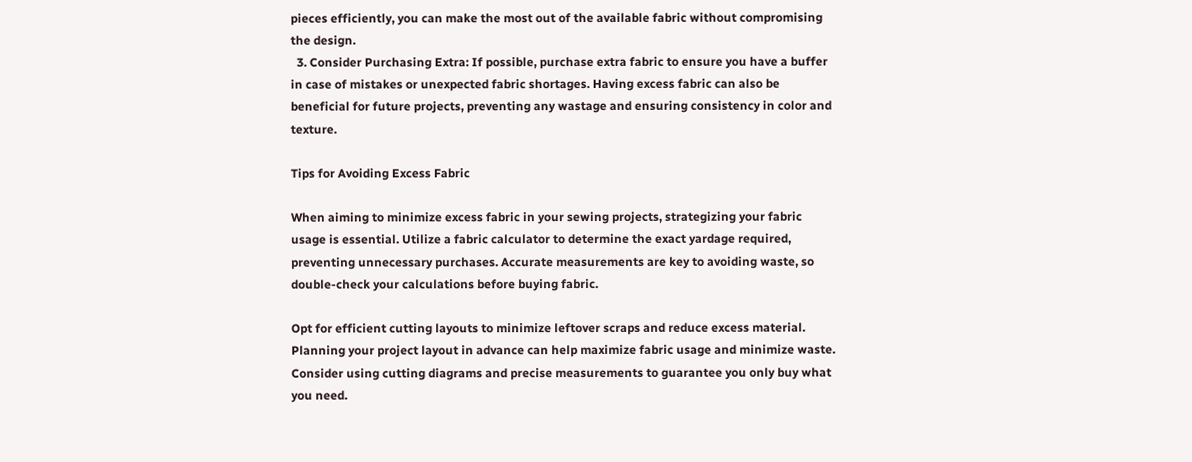pieces efficiently, you can make the most out of the available fabric without compromising the design.
  3. Consider Purchasing Extra: If possible, purchase extra fabric to ensure you have a buffer in case of mistakes or unexpected fabric shortages. Having excess fabric can also be beneficial for future projects, preventing any wastage and ensuring consistency in color and texture.

Tips for Avoiding Excess Fabric

When aiming to minimize excess fabric in your sewing projects, strategizing your fabric usage is essential. Utilize a fabric calculator to determine the exact yardage required, preventing unnecessary purchases. Accurate measurements are key to avoiding waste, so double-check your calculations before buying fabric.

Opt for efficient cutting layouts to minimize leftover scraps and reduce excess material. Planning your project layout in advance can help maximize fabric usage and minimize waste. Consider using cutting diagrams and precise measurements to guarantee you only buy what you need.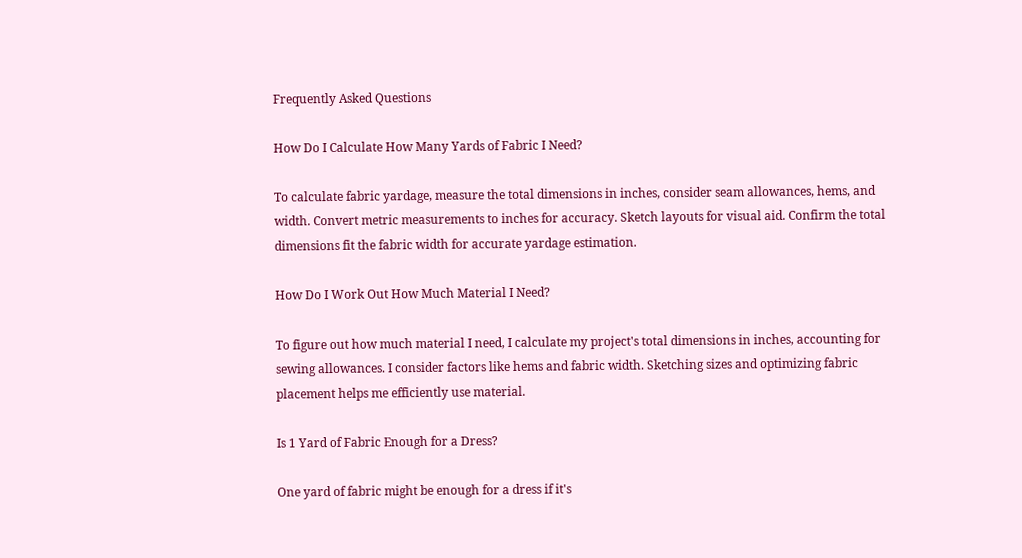Frequently Asked Questions

How Do I Calculate How Many Yards of Fabric I Need?

To calculate fabric yardage, measure the total dimensions in inches, consider seam allowances, hems, and width. Convert metric measurements to inches for accuracy. Sketch layouts for visual aid. Confirm the total dimensions fit the fabric width for accurate yardage estimation.

How Do I Work Out How Much Material I Need?

To figure out how much material I need, I calculate my project's total dimensions in inches, accounting for sewing allowances. I consider factors like hems and fabric width. Sketching sizes and optimizing fabric placement helps me efficiently use material.

Is 1 Yard of Fabric Enough for a Dress?

One yard of fabric might be enough for a dress if it's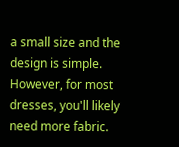a small size and the design is simple. However, for most dresses, you'll likely need more fabric.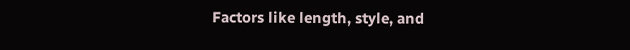Factors like length, style, and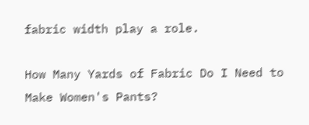fabric width play a role.

How Many Yards of Fabric Do I Need to Make Women's Pants?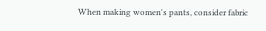When making women's pants, consider fabric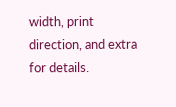width, print direction, and extra for details.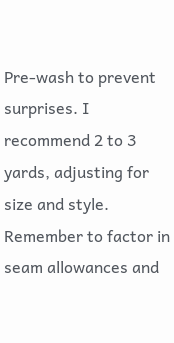Pre-wash to prevent surprises. I recommend 2 to 3 yards, adjusting for size and style. Remember to factor in seam allowances and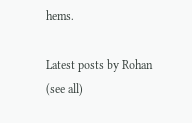hems.

Latest posts by Rohan (see all)